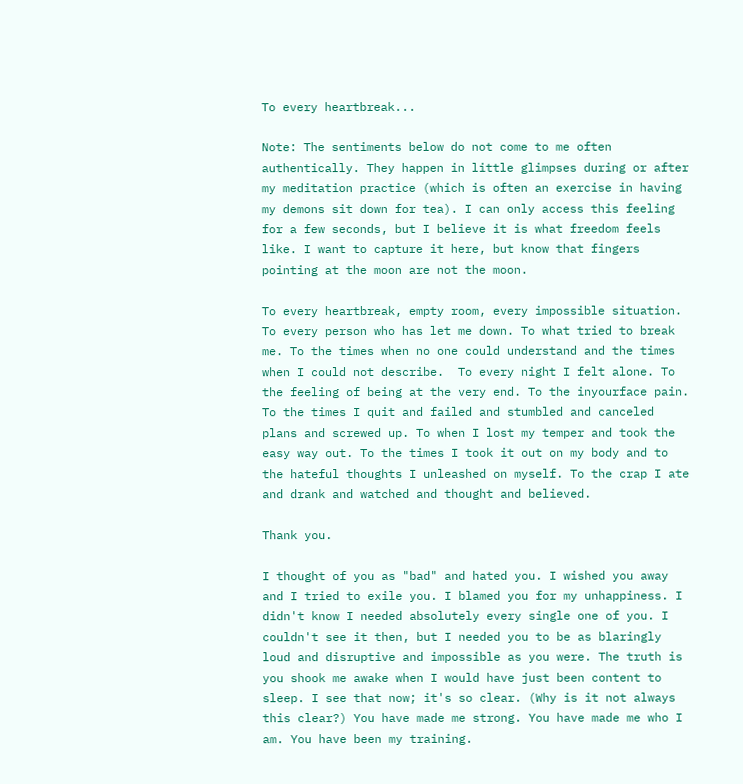To every heartbreak...

Note: The sentiments below do not come to me often authentically. They happen in little glimpses during or after my meditation practice (which is often an exercise in having my demons sit down for tea). I can only access this feeling for a few seconds, but I believe it is what freedom feels like. I want to capture it here, but know that fingers pointing at the moon are not the moon.

To every heartbreak, empty room, every impossible situation. To every person who has let me down. To what tried to break me. To the times when no one could understand and the times when I could not describe.  To every night I felt alone. To the feeling of being at the very end. To the inyourface pain. To the times I quit and failed and stumbled and canceled plans and screwed up. To when I lost my temper and took the easy way out. To the times I took it out on my body and to the hateful thoughts I unleashed on myself. To the crap I ate and drank and watched and thought and believed.

Thank you.

I thought of you as "bad" and hated you. I wished you away and I tried to exile you. I blamed you for my unhappiness. I didn't know I needed absolutely every single one of you. I couldn't see it then, but I needed you to be as blaringly loud and disruptive and impossible as you were. The truth is you shook me awake when I would have just been content to sleep. I see that now; it's so clear. (Why is it not always this clear?) You have made me strong. You have made me who I am. You have been my training.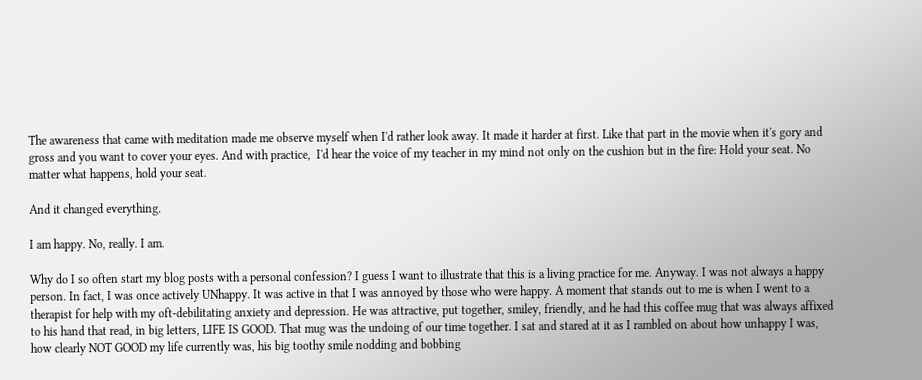The awareness that came with meditation made me observe myself when I'd rather look away. It made it harder at first. Like that part in the movie when it's gory and gross and you want to cover your eyes. And with practice,  I'd hear the voice of my teacher in my mind not only on the cushion but in the fire: Hold your seat. No matter what happens, hold your seat.

And it changed everything.

I am happy. No, really. I am.

Why do I so often start my blog posts with a personal confession? I guess I want to illustrate that this is a living practice for me. Anyway. I was not always a happy person. In fact, I was once actively UNhappy. It was active in that I was annoyed by those who were happy. A moment that stands out to me is when I went to a therapist for help with my oft-debilitating anxiety and depression. He was attractive, put together, smiley, friendly, and he had this coffee mug that was always affixed to his hand that read, in big letters, LIFE IS GOOD. That mug was the undoing of our time together. I sat and stared at it as I rambled on about how unhappy I was, how clearly NOT GOOD my life currently was, his big toothy smile nodding and bobbing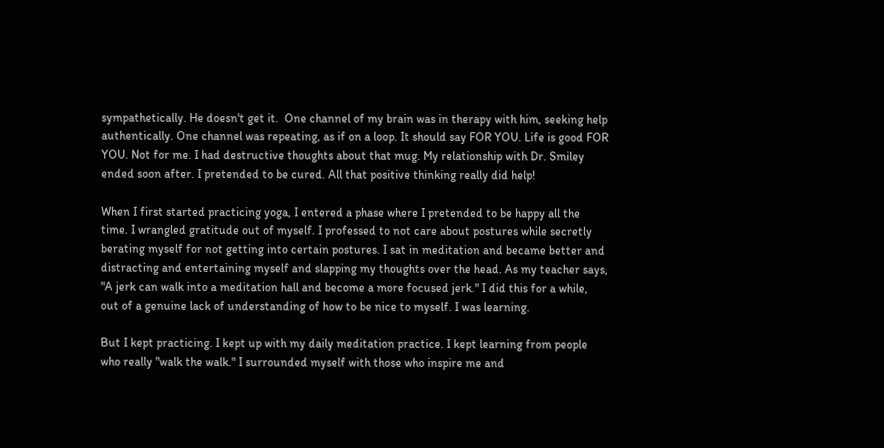sympathetically. He doesn't get it.  One channel of my brain was in therapy with him, seeking help authentically. One channel was repeating, as if on a loop. It should say FOR YOU. Life is good FOR YOU. Not for me. I had destructive thoughts about that mug. My relationship with Dr. Smiley ended soon after. I pretended to be cured. All that positive thinking really did help!

When I first started practicing yoga, I entered a phase where I pretended to be happy all the time. I wrangled gratitude out of myself. I professed to not care about postures while secretly berating myself for not getting into certain postures. I sat in meditation and became better and distracting and entertaining myself and slapping my thoughts over the head. As my teacher says, "A jerk can walk into a meditation hall and become a more focused jerk." I did this for a while, out of a genuine lack of understanding of how to be nice to myself. I was learning.

But I kept practicing. I kept up with my daily meditation practice. I kept learning from people who really "walk the walk." I surrounded myself with those who inspire me and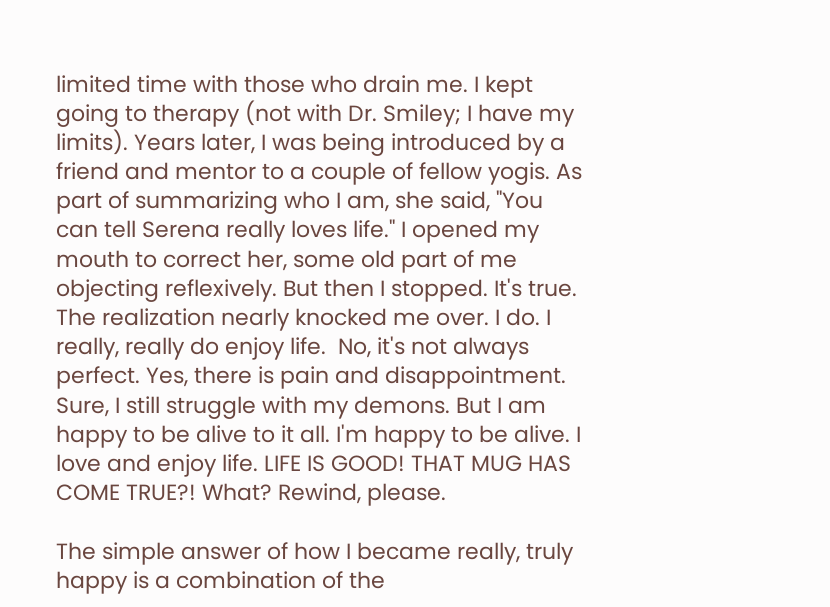limited time with those who drain me. I kept going to therapy (not with Dr. Smiley; I have my limits). Years later, I was being introduced by a friend and mentor to a couple of fellow yogis. As part of summarizing who I am, she said, "You can tell Serena really loves life." I opened my mouth to correct her, some old part of me objecting reflexively. But then I stopped. It's true. The realization nearly knocked me over. I do. I really, really do enjoy life.  No, it's not always perfect. Yes, there is pain and disappointment. Sure, I still struggle with my demons. But I am happy to be alive to it all. I'm happy to be alive. I love and enjoy life. LIFE IS GOOD! THAT MUG HAS COME TRUE?! What? Rewind, please.

The simple answer of how I became really, truly happy is a combination of the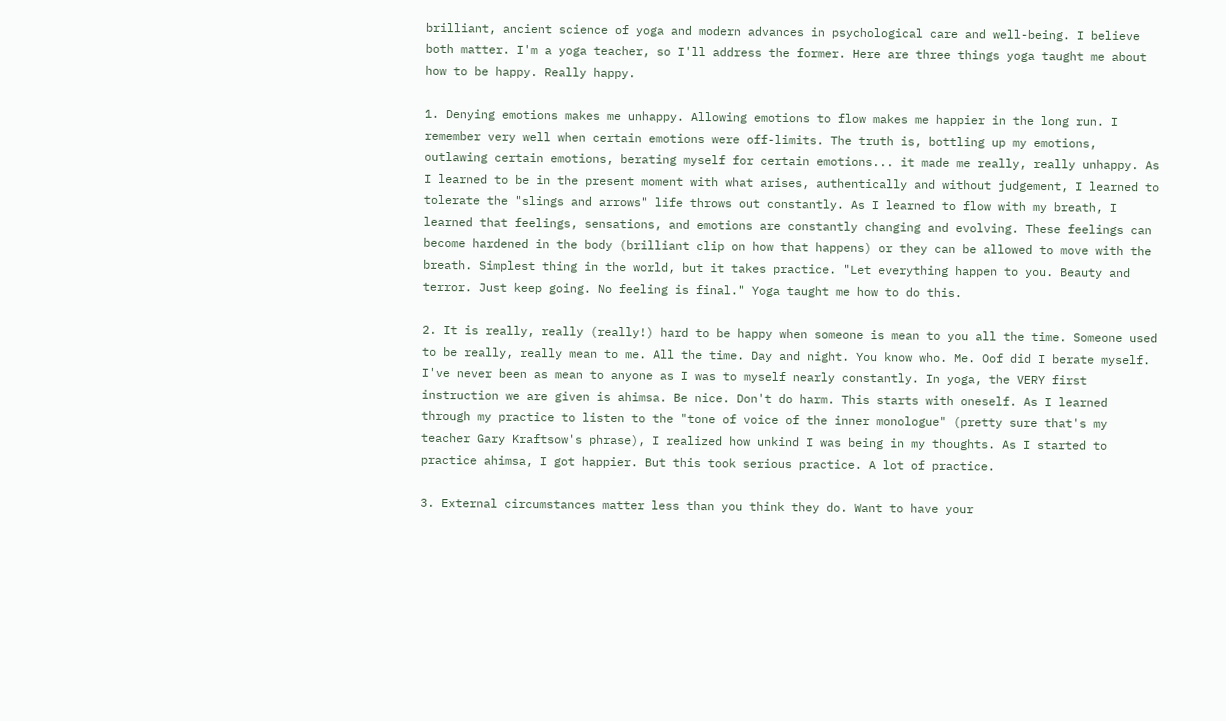brilliant, ancient science of yoga and modern advances in psychological care and well-being. I believe both matter. I'm a yoga teacher, so I'll address the former. Here are three things yoga taught me about how to be happy. Really happy.

1. Denying emotions makes me unhappy. Allowing emotions to flow makes me happier in the long run. I remember very well when certain emotions were off-limits. The truth is, bottling up my emotions, outlawing certain emotions, berating myself for certain emotions... it made me really, really unhappy. As I learned to be in the present moment with what arises, authentically and without judgement, I learned to tolerate the "slings and arrows" life throws out constantly. As I learned to flow with my breath, I learned that feelings, sensations, and emotions are constantly changing and evolving. These feelings can become hardened in the body (brilliant clip on how that happens) or they can be allowed to move with the breath. Simplest thing in the world, but it takes practice. "Let everything happen to you. Beauty and terror. Just keep going. No feeling is final." Yoga taught me how to do this.

2. It is really, really (really!) hard to be happy when someone is mean to you all the time. Someone used to be really, really mean to me. All the time. Day and night. You know who. Me. Oof did I berate myself. I've never been as mean to anyone as I was to myself nearly constantly. In yoga, the VERY first instruction we are given is ahimsa. Be nice. Don't do harm. This starts with oneself. As I learned through my practice to listen to the "tone of voice of the inner monologue" (pretty sure that's my teacher Gary Kraftsow's phrase), I realized how unkind I was being in my thoughts. As I started to practice ahimsa, I got happier. But this took serious practice. A lot of practice.

3. External circumstances matter less than you think they do. Want to have your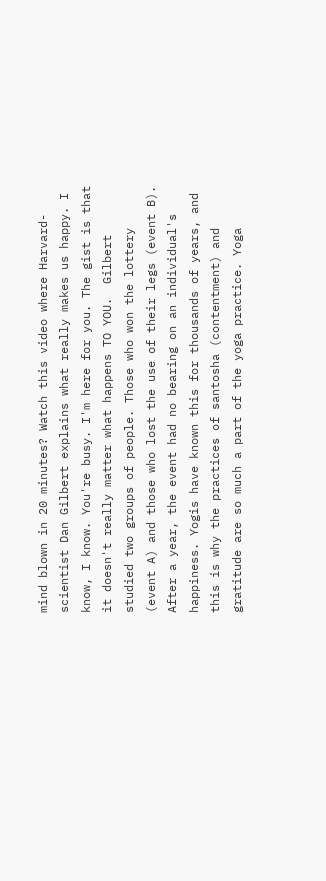mind blown in 20 minutes? Watch this video where Harvard-scientist Dan Gilbert explains what really makes us happy. I know, I know. You're busy. I'm here for you. The gist is that it doesn't really matter what happens TO YOU.  Gilbert studied two groups of people. Those who won the lottery (event A) and those who lost the use of their legs (event B). After a year, the event had no bearing on an individual's happiness. Yogis have known this for thousands of years, and this is why the practices of santosha (contentment) and gratitude are so much a part of the yoga practice. Yoga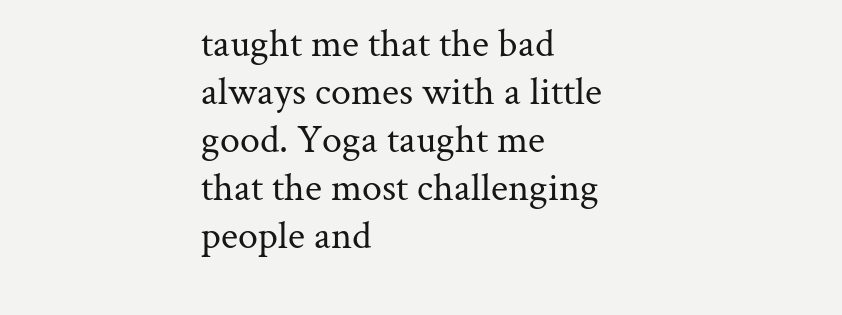taught me that the bad always comes with a little good. Yoga taught me that the most challenging people and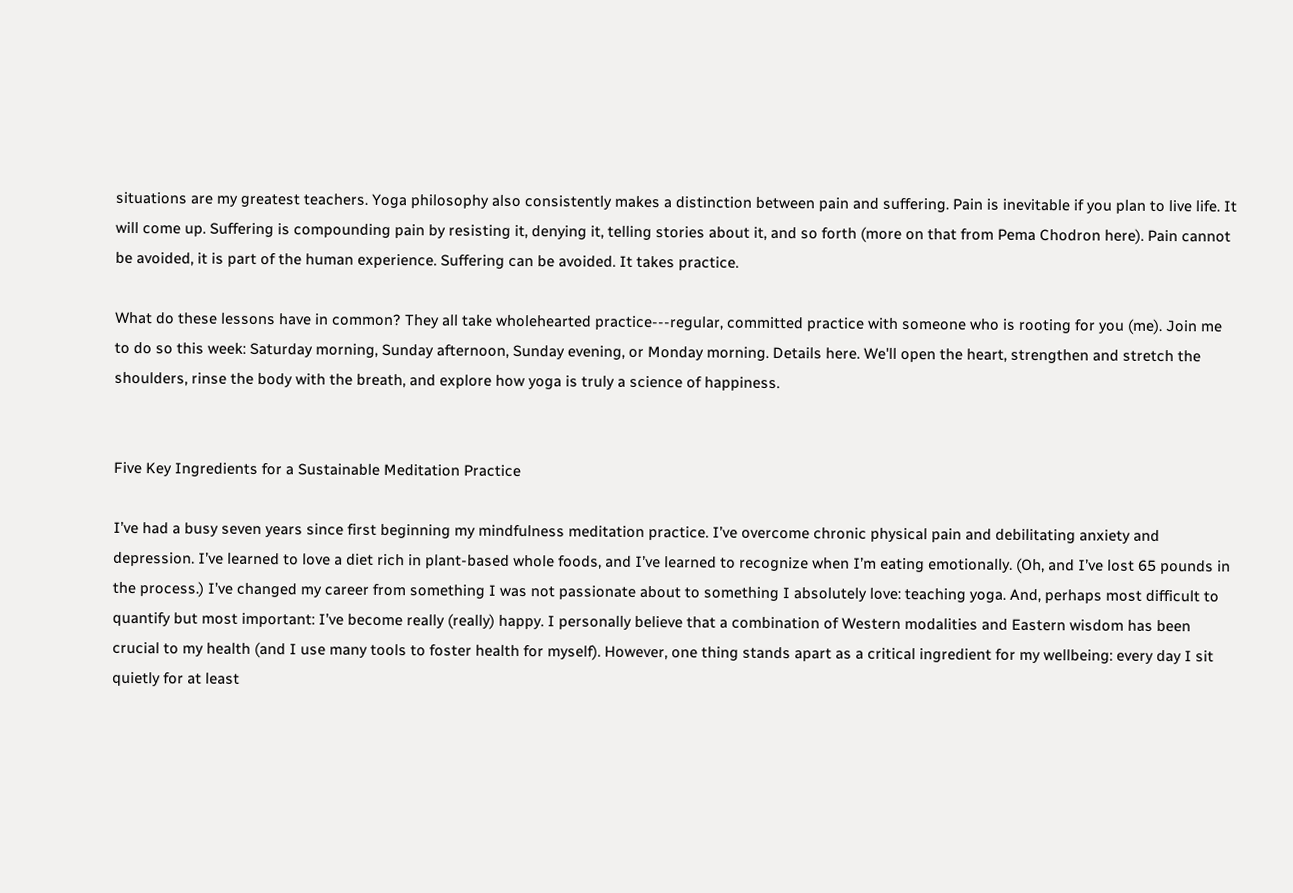situations are my greatest teachers. Yoga philosophy also consistently makes a distinction between pain and suffering. Pain is inevitable if you plan to live life. It will come up. Suffering is compounding pain by resisting it, denying it, telling stories about it, and so forth (more on that from Pema Chodron here). Pain cannot be avoided, it is part of the human experience. Suffering can be avoided. It takes practice.

What do these lessons have in common? They all take wholehearted practice---regular, committed practice with someone who is rooting for you (me). Join me to do so this week: Saturday morning, Sunday afternoon, Sunday evening, or Monday morning. Details here. We'll open the heart, strengthen and stretch the shoulders, rinse the body with the breath, and explore how yoga is truly a science of happiness.


Five Key Ingredients for a Sustainable Meditation Practice

I’ve had a busy seven years since first beginning my mindfulness meditation practice. I’ve overcome chronic physical pain and debilitating anxiety and depression. I’ve learned to love a diet rich in plant-based whole foods, and I’ve learned to recognize when I’m eating emotionally. (Oh, and I’ve lost 65 pounds in the process.) I’ve changed my career from something I was not passionate about to something I absolutely love: teaching yoga. And, perhaps most difficult to quantify but most important: I’ve become really (really) happy. I personally believe that a combination of Western modalities and Eastern wisdom has been crucial to my health (and I use many tools to foster health for myself). However, one thing stands apart as a critical ingredient for my wellbeing: every day I sit quietly for at least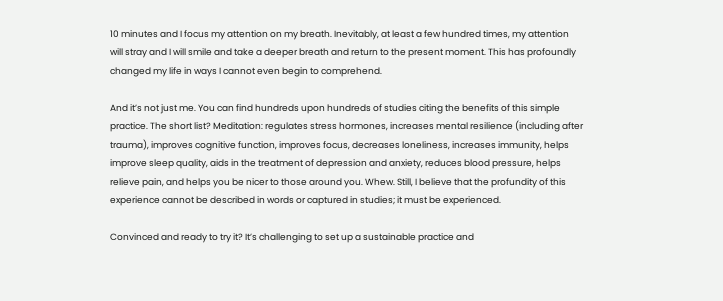10 minutes and I focus my attention on my breath. Inevitably, at least a few hundred times, my attention will stray and I will smile and take a deeper breath and return to the present moment. This has profoundly changed my life in ways I cannot even begin to comprehend.

And it’s not just me. You can find hundreds upon hundreds of studies citing the benefits of this simple practice. The short list? Meditation: regulates stress hormones, increases mental resilience (including after trauma), improves cognitive function, improves focus, decreases loneliness, increases immunity, helps improve sleep quality, aids in the treatment of depression and anxiety, reduces blood pressure, helps relieve pain, and helps you be nicer to those around you. Whew. Still, I believe that the profundity of this experience cannot be described in words or captured in studies; it must be experienced.

Convinced and ready to try it? It’s challenging to set up a sustainable practice and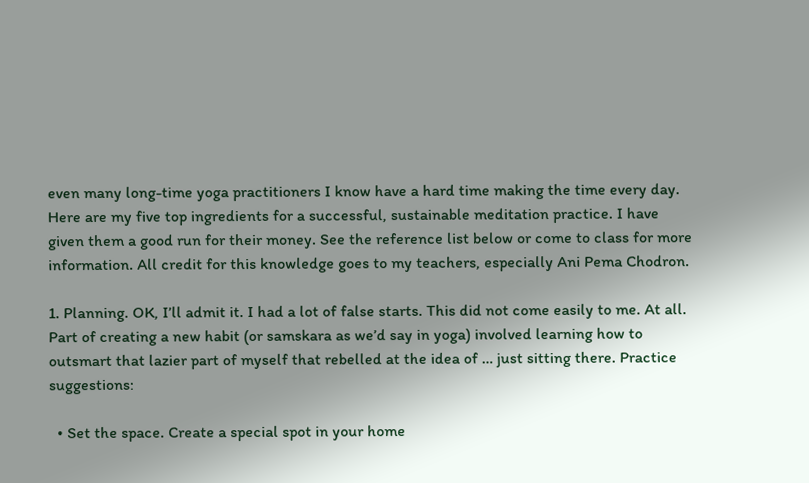even many long-time yoga practitioners I know have a hard time making the time every day. Here are my five top ingredients for a successful, sustainable meditation practice. I have given them a good run for their money. See the reference list below or come to class for more information. All credit for this knowledge goes to my teachers, especially Ani Pema Chodron.

1. Planning. OK, I’ll admit it. I had a lot of false starts. This did not come easily to me. At all. Part of creating a new habit (or samskara as we’d say in yoga) involved learning how to outsmart that lazier part of myself that rebelled at the idea of … just sitting there. Practice suggestions:

  • Set the space. Create a special spot in your home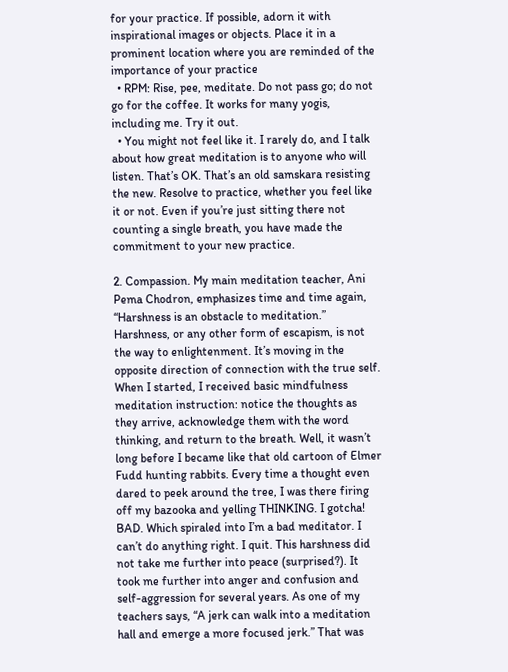for your practice. If possible, adorn it with inspirational images or objects. Place it in a prominent location where you are reminded of the importance of your practice
  • RPM: Rise, pee, meditate. Do not pass go; do not go for the coffee. It works for many yogis, including me. Try it out.
  • You might not feel like it. I rarely do, and I talk about how great meditation is to anyone who will listen. That’s OK. That’s an old samskara resisting the new. Resolve to practice, whether you feel like it or not. Even if you’re just sitting there not counting a single breath, you have made the commitment to your new practice.

2. Compassion. My main meditation teacher, Ani Pema Chodron, emphasizes time and time again, “Harshness is an obstacle to meditation.” Harshness, or any other form of escapism, is not the way to enlightenment. It’s moving in the opposite direction of connection with the true self. When I started, I received basic mindfulness meditation instruction: notice the thoughts as they arrive, acknowledge them with the word thinking, and return to the breath. Well, it wasn’t long before I became like that old cartoon of Elmer Fudd hunting rabbits. Every time a thought even dared to peek around the tree, I was there firing off my bazooka and yelling THINKING. I gotcha! BAD. Which spiraled into I’m a bad meditator. I can’t do anything right. I quit. This harshness did not take me further into peace (surprised?). It took me further into anger and confusion and self-aggression for several years. As one of my teachers says, “A jerk can walk into a meditation hall and emerge a more focused jerk.” That was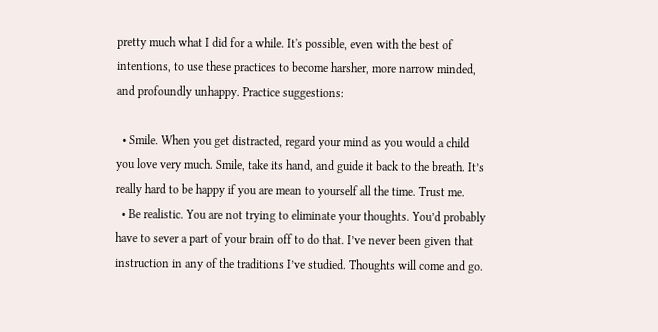pretty much what I did for a while. It's possible, even with the best of intentions, to use these practices to become harsher, more narrow minded, and profoundly unhappy. Practice suggestions:

  • Smile. When you get distracted, regard your mind as you would a child you love very much. Smile, take its hand, and guide it back to the breath. It’s really hard to be happy if you are mean to yourself all the time. Trust me.
  • Be realistic. You are not trying to eliminate your thoughts. You’d probably have to sever a part of your brain off to do that. I’ve never been given that instruction in any of the traditions I’ve studied. Thoughts will come and go.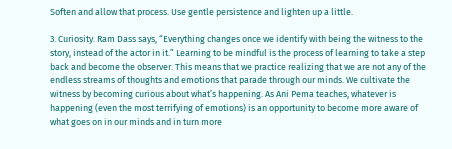Soften and allow that process. Use gentle persistence and lighten up a little.

3. Curiosity. Ram Dass says, “Everything changes once we identify with being the witness to the story, instead of the actor in it.” Learning to be mindful is the process of learning to take a step back and become the observer. This means that we practice realizing that we are not any of the endless streams of thoughts and emotions that parade through our minds. We cultivate the witness by becoming curious about what’s happening. As Ani Pema teaches, whatever is happening (even the most terrifying of emotions) is an opportunity to become more aware of what goes on in our minds and in turn more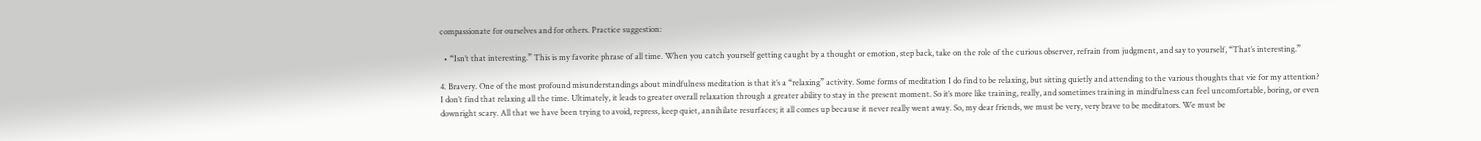compassionate for ourselves and for others. Practice suggestion:

  • “Isn’t that interesting.” This is my favorite phrase of all time. When you catch yourself getting caught by a thought or emotion, step back, take on the role of the curious observer, refrain from judgment, and say to yourself, “That’s interesting.”

4. Bravery. One of the most profound misunderstandings about mindfulness meditation is that it’s a “relaxing” activity. Some forms of meditation I do find to be relaxing, but sitting quietly and attending to the various thoughts that vie for my attention? I don’t find that relaxing all the time. Ultimately, it leads to greater overall relaxation through a greater ability to stay in the present moment. So it’s more like training, really, and sometimes training in mindfulness can feel uncomfortable, boring, or even downright scary. All that we have been trying to avoid, repress, keep quiet, annihilate resurfaces; it all comes up because it never really went away. So, my dear friends, we must be very, very brave to be meditators. We must be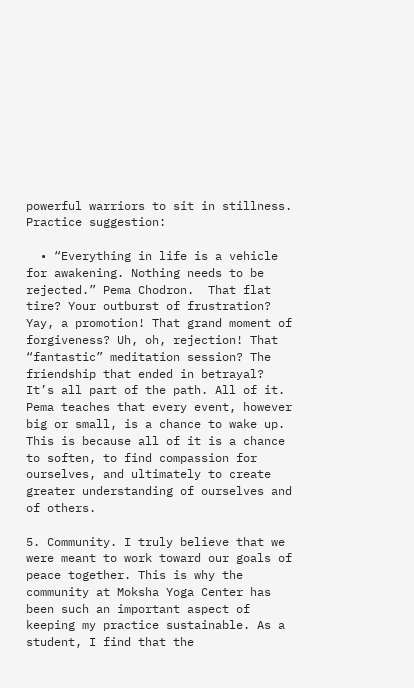powerful warriors to sit in stillness. Practice suggestion:

  • “Everything in life is a vehicle for awakening. Nothing needs to be rejected.” Pema Chodron.  That flat tire? Your outburst of frustration? Yay, a promotion! That grand moment of forgiveness? Uh, oh, rejection! That “fantastic” meditation session? The friendship that ended in betrayal? It’s all part of the path. All of it. Pema teaches that every event, however big or small, is a chance to wake up. This is because all of it is a chance to soften, to find compassion for ourselves, and ultimately to create greater understanding of ourselves and of others.

5. Community. I truly believe that we were meant to work toward our goals of peace together. This is why the community at Moksha Yoga Center has been such an important aspect of keeping my practice sustainable. As a student, I find that the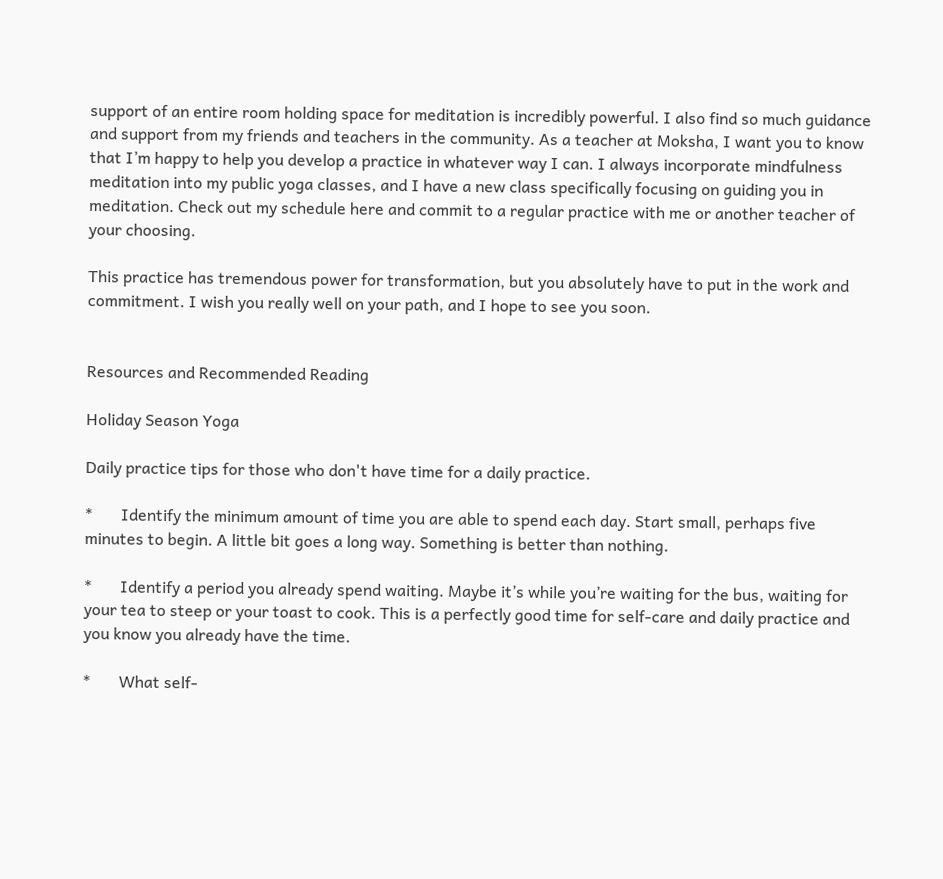support of an entire room holding space for meditation is incredibly powerful. I also find so much guidance and support from my friends and teachers in the community. As a teacher at Moksha, I want you to know that I’m happy to help you develop a practice in whatever way I can. I always incorporate mindfulness meditation into my public yoga classes, and I have a new class specifically focusing on guiding you in meditation. Check out my schedule here and commit to a regular practice with me or another teacher of your choosing.

This practice has tremendous power for transformation, but you absolutely have to put in the work and commitment. I wish you really well on your path, and I hope to see you soon.


Resources and Recommended Reading

Holiday Season Yoga

Daily practice tips for those who don't have time for a daily practice.

*       Identify the minimum amount of time you are able to spend each day. Start small, perhaps five minutes to begin. A little bit goes a long way. Something is better than nothing.

*       Identify a period you already spend waiting. Maybe it’s while you’re waiting for the bus, waiting for your tea to steep or your toast to cook. This is a perfectly good time for self-care and daily practice and you know you already have the time.

*       What self-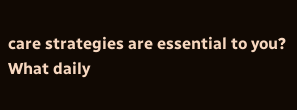care strategies are essential to you? What daily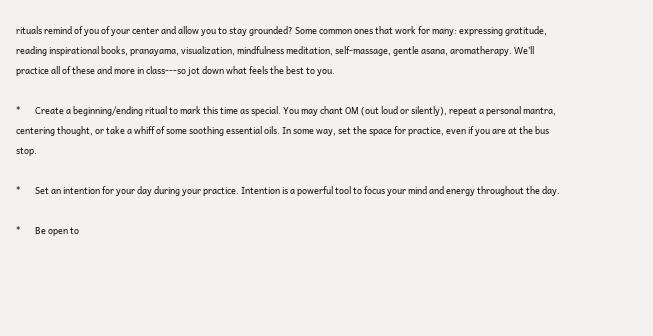rituals remind of you of your center and allow you to stay grounded? Some common ones that work for many: expressing gratitude, reading inspirational books, pranayama, visualization, mindfulness meditation, self-massage, gentle asana, aromatherapy. We’ll practice all of these and more in class---so jot down what feels the best to you.

*       Create a beginning/ending ritual to mark this time as special. You may chant OM (out loud or silently), repeat a personal mantra, centering thought, or take a whiff of some soothing essential oils. In some way, set the space for practice, even if you are at the bus stop.

*       Set an intention for your day during your practice. Intention is a powerful tool to focus your mind and energy throughout the day.

*       Be open to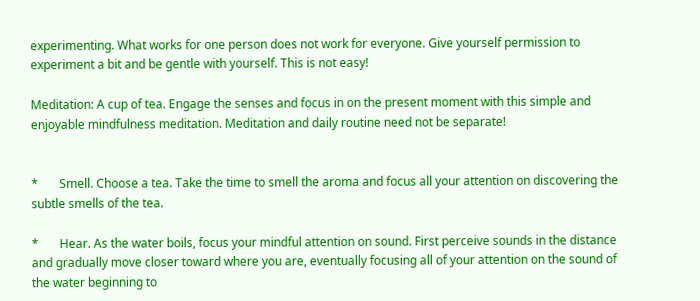experimenting. What works for one person does not work for everyone. Give yourself permission to experiment a bit and be gentle with yourself. This is not easy!

Meditation: A cup of tea. Engage the senses and focus in on the present moment with this simple and enjoyable mindfulness meditation. Meditation and daily routine need not be separate!


*       Smell. Choose a tea. Take the time to smell the aroma and focus all your attention on discovering the subtle smells of the tea.

*       Hear. As the water boils, focus your mindful attention on sound. First perceive sounds in the distance and gradually move closer toward where you are, eventually focusing all of your attention on the sound of the water beginning to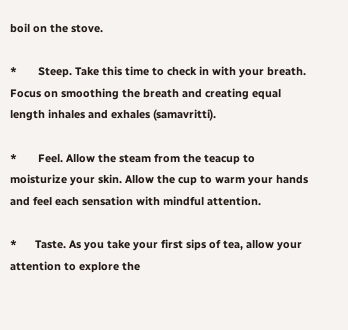boil on the stove.

*       Steep. Take this time to check in with your breath. Focus on smoothing the breath and creating equal length inhales and exhales (samavritti).

*       Feel. Allow the steam from the teacup to moisturize your skin. Allow the cup to warm your hands and feel each sensation with mindful attention.

*      Taste. As you take your first sips of tea, allow your attention to explore the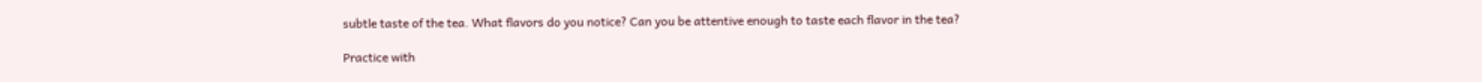subtle taste of the tea. What flavors do you notice? Can you be attentive enough to taste each flavor in the tea?

Practice with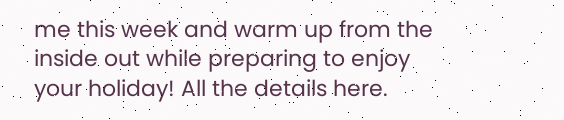me this week and warm up from the inside out while preparing to enjoy your holiday! All the details here.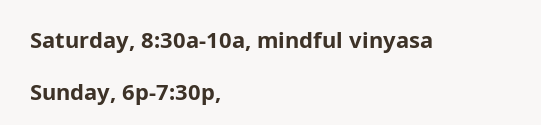Saturday, 8:30a-10a, mindful vinyasa

Sunday, 6p-7:30p,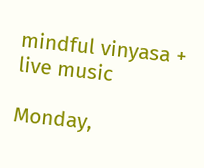mindful vinyasa + live music

Monday,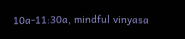10a-11:30a, mindful vinyasa